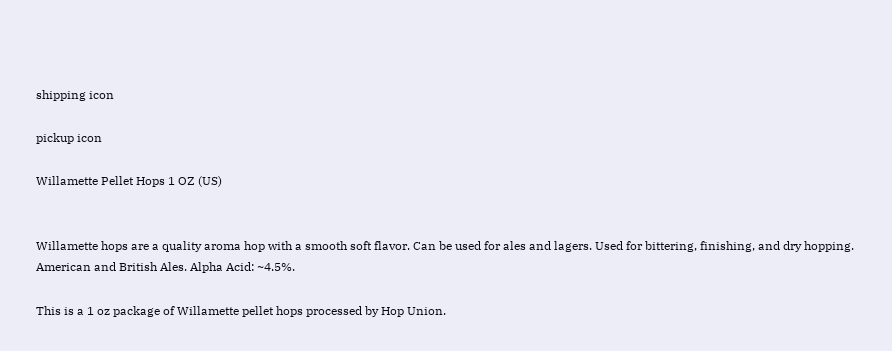shipping icon

pickup icon

Willamette Pellet Hops 1 OZ (US)


Willamette hops are a quality aroma hop with a smooth soft flavor. Can be used for ales and lagers. Used for bittering, finishing, and dry hopping. American and British Ales. Alpha Acid: ~4.5%.

This is a 1 oz package of Willamette pellet hops processed by Hop Union.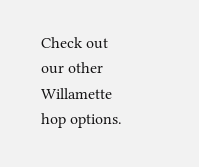Check out our other Willamette hop options.